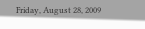Friday, August 28, 2009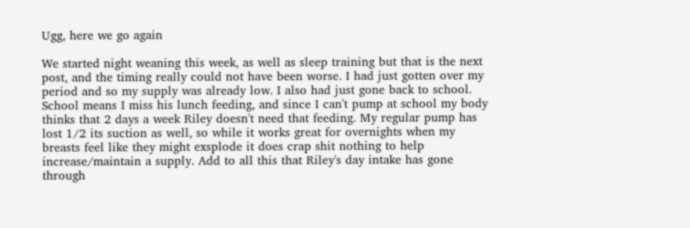Ugg, here we go again

We started night weaning this week, as well as sleep training but that is the next post, and the timing really could not have been worse. I had just gotten over my period and so my supply was already low. I also had just gone back to school. School means I miss his lunch feeding, and since I can't pump at school my body thinks that 2 days a week Riley doesn't need that feeding. My regular pump has lost 1/2 its suction as well, so while it works great for overnights when my breasts feel like they might exsplode it does crap shit nothing to help increase/maintain a supply. Add to all this that Riley's day intake has gone through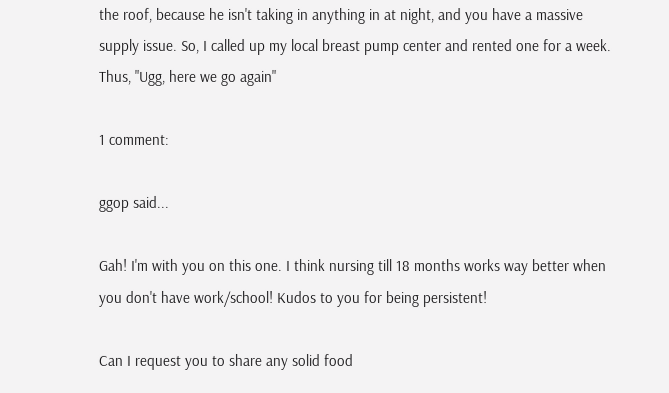the roof, because he isn't taking in anything in at night, and you have a massive supply issue. So, I called up my local breast pump center and rented one for a week. Thus, "Ugg, here we go again"

1 comment:

ggop said...

Gah! I'm with you on this one. I think nursing till 18 months works way better when you don't have work/school! Kudos to you for being persistent!

Can I request you to share any solid food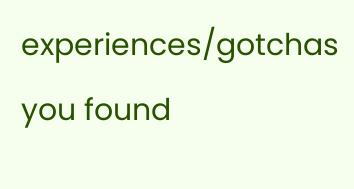experiences/gotchas you found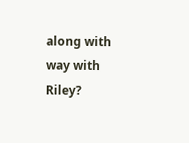along with way with Riley?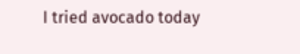I tried avocado today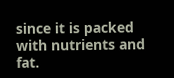since it is packed with nutrients and fat.